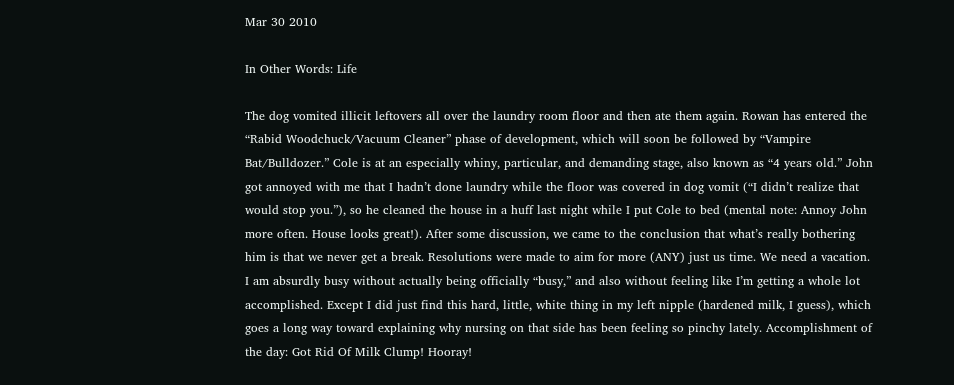Mar 30 2010

In Other Words: Life

The dog vomited illicit leftovers all over the laundry room floor and then ate them again. Rowan has entered the “Rabid Woodchuck/Vacuum Cleaner” phase of development, which will soon be followed by “Vampire Bat/Bulldozer.” Cole is at an especially whiny, particular, and demanding stage, also known as “4 years old.” John got annoyed with me that I hadn’t done laundry while the floor was covered in dog vomit (“I didn’t realize that would stop you.”), so he cleaned the house in a huff last night while I put Cole to bed (mental note: Annoy John more often. House looks great!). After some discussion, we came to the conclusion that what’s really bothering him is that we never get a break. Resolutions were made to aim for more (ANY) just us time. We need a vacation. I am absurdly busy without actually being officially “busy,” and also without feeling like I’m getting a whole lot accomplished. Except I did just find this hard, little, white thing in my left nipple (hardened milk, I guess), which goes a long way toward explaining why nursing on that side has been feeling so pinchy lately. Accomplishment of the day: Got Rid Of Milk Clump! Hooray!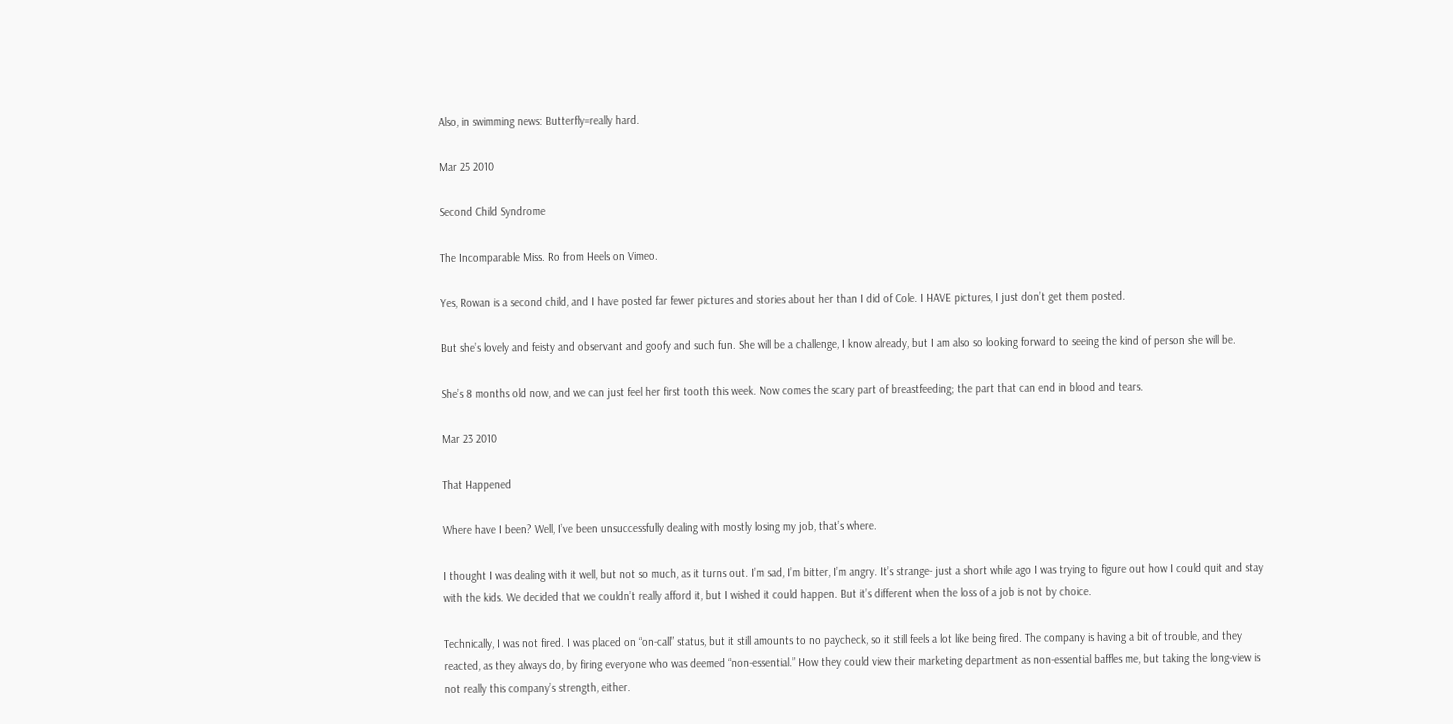Also, in swimming news: Butterfly=really hard.

Mar 25 2010

Second Child Syndrome

The Incomparable Miss. Ro from Heels on Vimeo.

Yes, Rowan is a second child, and I have posted far fewer pictures and stories about her than I did of Cole. I HAVE pictures, I just don’t get them posted.

But she’s lovely and feisty and observant and goofy and such fun. She will be a challenge, I know already, but I am also so looking forward to seeing the kind of person she will be.

She’s 8 months old now, and we can just feel her first tooth this week. Now comes the scary part of breastfeeding; the part that can end in blood and tears.

Mar 23 2010

That Happened

Where have I been? Well, I’ve been unsuccessfully dealing with mostly losing my job, that’s where.

I thought I was dealing with it well, but not so much, as it turns out. I’m sad, I’m bitter, I’m angry. It’s strange- just a short while ago I was trying to figure out how I could quit and stay with the kids. We decided that we couldn’t really afford it, but I wished it could happen. But it’s different when the loss of a job is not by choice.

Technically, I was not fired. I was placed on “on-call” status, but it still amounts to no paycheck, so it still feels a lot like being fired. The company is having a bit of trouble, and they reacted, as they always do, by firing everyone who was deemed “non-essential.” How they could view their marketing department as non-essential baffles me, but taking the long-view is not really this company’s strength, either.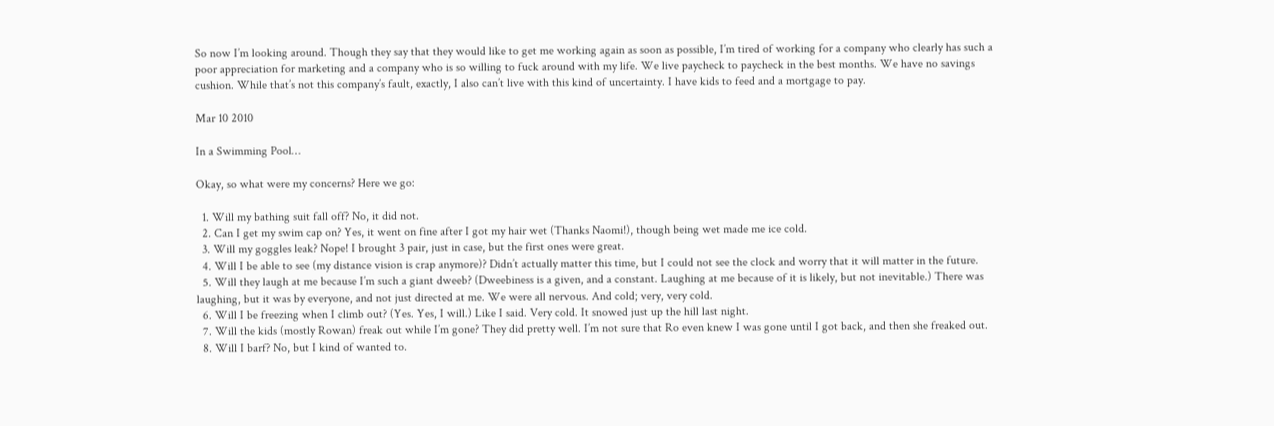So now I’m looking around. Though they say that they would like to get me working again as soon as possible, I’m tired of working for a company who clearly has such a poor appreciation for marketing and a company who is so willing to fuck around with my life. We live paycheck to paycheck in the best months. We have no savings cushion. While that’s not this company’s fault, exactly, I also can’t live with this kind of uncertainty. I have kids to feed and a mortgage to pay.

Mar 10 2010

In a Swimming Pool…

Okay, so what were my concerns? Here we go:

  1. Will my bathing suit fall off? No, it did not.
  2. Can I get my swim cap on? Yes, it went on fine after I got my hair wet (Thanks Naomi!), though being wet made me ice cold.
  3. Will my goggles leak? Nope! I brought 3 pair, just in case, but the first ones were great.
  4. Will I be able to see (my distance vision is crap anymore)? Didn’t actually matter this time, but I could not see the clock and worry that it will matter in the future.
  5. Will they laugh at me because I’m such a giant dweeb? (Dweebiness is a given, and a constant. Laughing at me because of it is likely, but not inevitable.) There was laughing, but it was by everyone, and not just directed at me. We were all nervous. And cold; very, very cold.
  6. Will I be freezing when I climb out? (Yes. Yes, I will.) Like I said. Very cold. It snowed just up the hill last night.
  7. Will the kids (mostly Rowan) freak out while I’m gone? They did pretty well. I’m not sure that Ro even knew I was gone until I got back, and then she freaked out.
  8. Will I barf? No, but I kind of wanted to.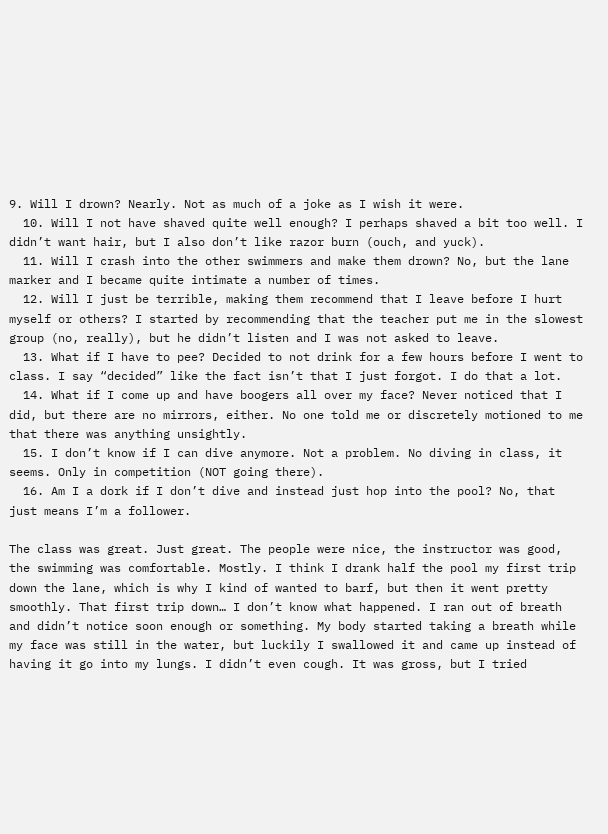9. Will I drown? Nearly. Not as much of a joke as I wish it were.
  10. Will I not have shaved quite well enough? I perhaps shaved a bit too well. I didn’t want hair, but I also don’t like razor burn (ouch, and yuck).
  11. Will I crash into the other swimmers and make them drown? No, but the lane marker and I became quite intimate a number of times.
  12. Will I just be terrible, making them recommend that I leave before I hurt myself or others? I started by recommending that the teacher put me in the slowest group (no, really), but he didn’t listen and I was not asked to leave.
  13. What if I have to pee? Decided to not drink for a few hours before I went to class. I say “decided” like the fact isn’t that I just forgot. I do that a lot.
  14. What if I come up and have boogers all over my face? Never noticed that I did, but there are no mirrors, either. No one told me or discretely motioned to me that there was anything unsightly.
  15. I don’t know if I can dive anymore. Not a problem. No diving in class, it seems. Only in competition (NOT going there).
  16. Am I a dork if I don’t dive and instead just hop into the pool? No, that just means I’m a follower.

The class was great. Just great. The people were nice, the instructor was good, the swimming was comfortable. Mostly. I think I drank half the pool my first trip down the lane, which is why I kind of wanted to barf, but then it went pretty smoothly. That first trip down… I don’t know what happened. I ran out of breath and didn’t notice soon enough or something. My body started taking a breath while my face was still in the water, but luckily I swallowed it and came up instead of having it go into my lungs. I didn’t even cough. It was gross, but I tried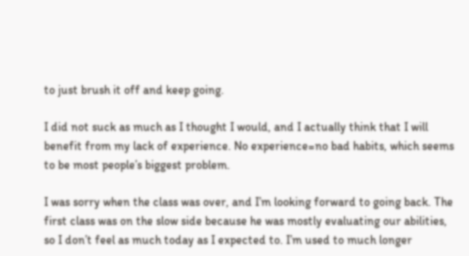to just brush it off and keep going.

I did not suck as much as I thought I would, and I actually think that I will benefit from my lack of experience. No experience=no bad habits, which seems to be most people’s biggest problem.

I was sorry when the class was over, and I’m looking forward to going back. The first class was on the slow side because he was mostly evaluating our abilities, so I don’t feel as much today as I expected to. I’m used to much longer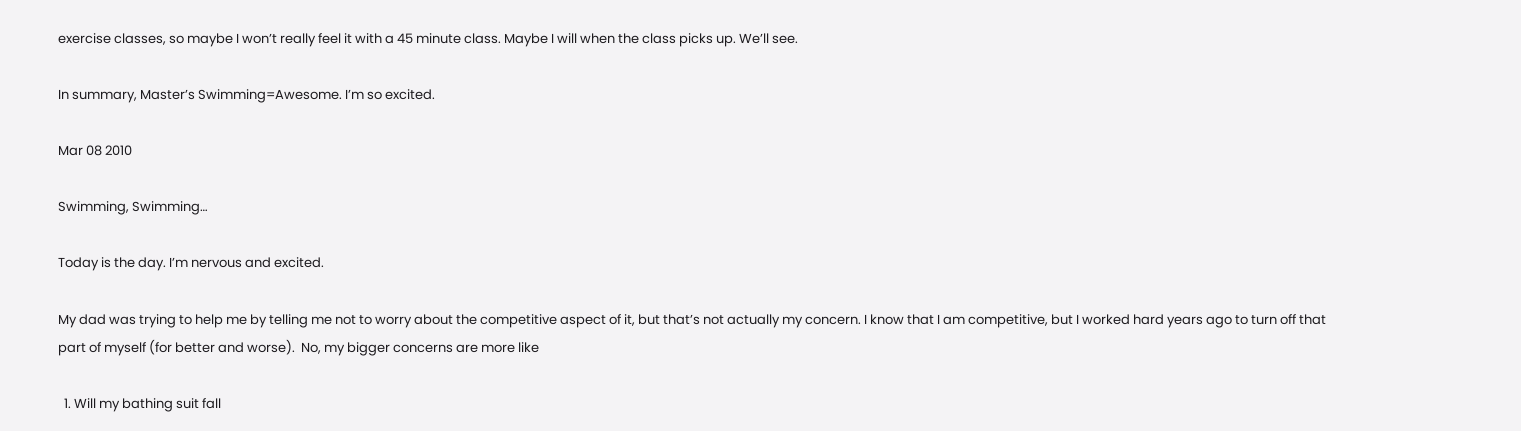exercise classes, so maybe I won’t really feel it with a 45 minute class. Maybe I will when the class picks up. We’ll see.

In summary, Master’s Swimming=Awesome. I’m so excited.

Mar 08 2010

Swimming, Swimming…

Today is the day. I’m nervous and excited.

My dad was trying to help me by telling me not to worry about the competitive aspect of it, but that’s not actually my concern. I know that I am competitive, but I worked hard years ago to turn off that part of myself (for better and worse).  No, my bigger concerns are more like

  1. Will my bathing suit fall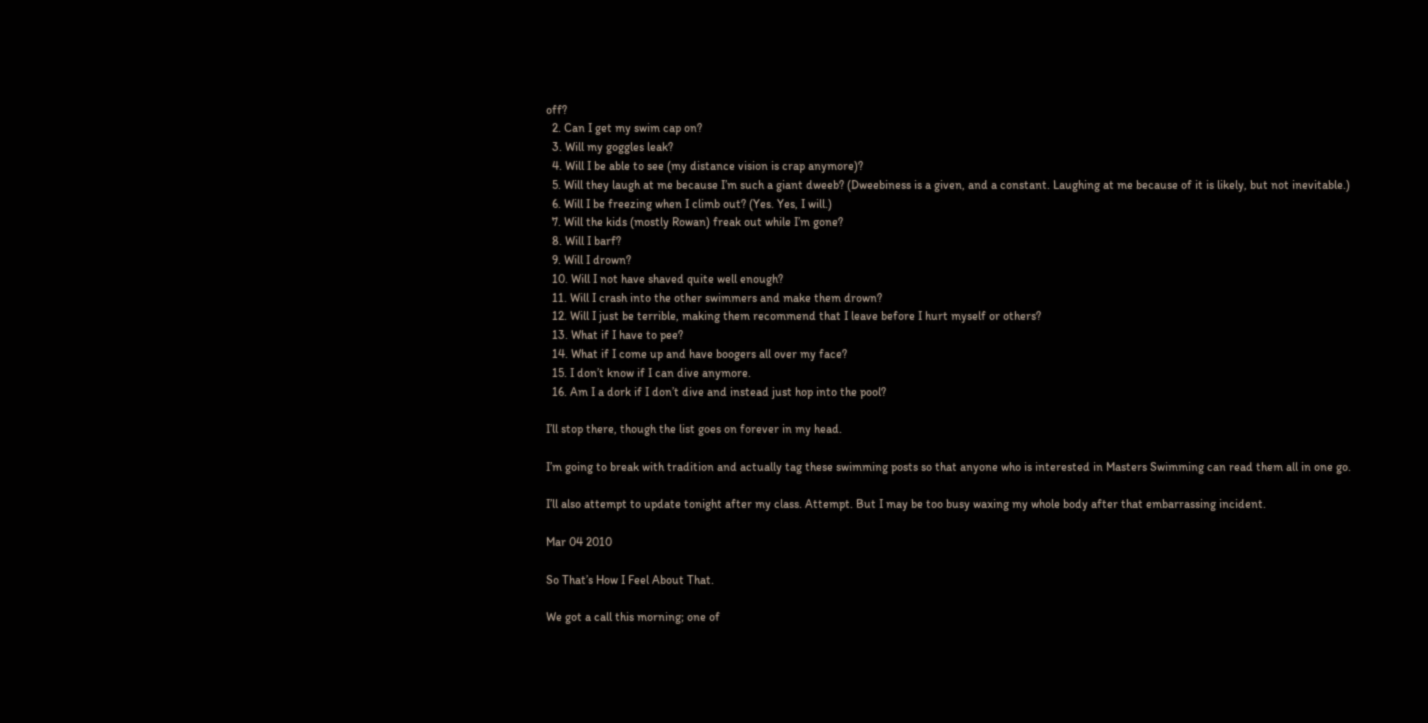off?
  2. Can I get my swim cap on?
  3. Will my goggles leak?
  4. Will I be able to see (my distance vision is crap anymore)?
  5. Will they laugh at me because I’m such a giant dweeb? (Dweebiness is a given, and a constant. Laughing at me because of it is likely, but not inevitable.)
  6. Will I be freezing when I climb out? (Yes. Yes, I will.)
  7. Will the kids (mostly Rowan) freak out while I’m gone?
  8. Will I barf?
  9. Will I drown?
  10. Will I not have shaved quite well enough?
  11. Will I crash into the other swimmers and make them drown?
  12. Will I just be terrible, making them recommend that I leave before I hurt myself or others?
  13. What if I have to pee?
  14. What if I come up and have boogers all over my face?
  15. I don’t know if I can dive anymore.
  16. Am I a dork if I don’t dive and instead just hop into the pool?

I’ll stop there, though the list goes on forever in my head.

I’m going to break with tradition and actually tag these swimming posts so that anyone who is interested in Masters Swimming can read them all in one go.

I’ll also attempt to update tonight after my class. Attempt. But I may be too busy waxing my whole body after that embarrassing incident.

Mar 04 2010

So That’s How I Feel About That.

We got a call this morning; one of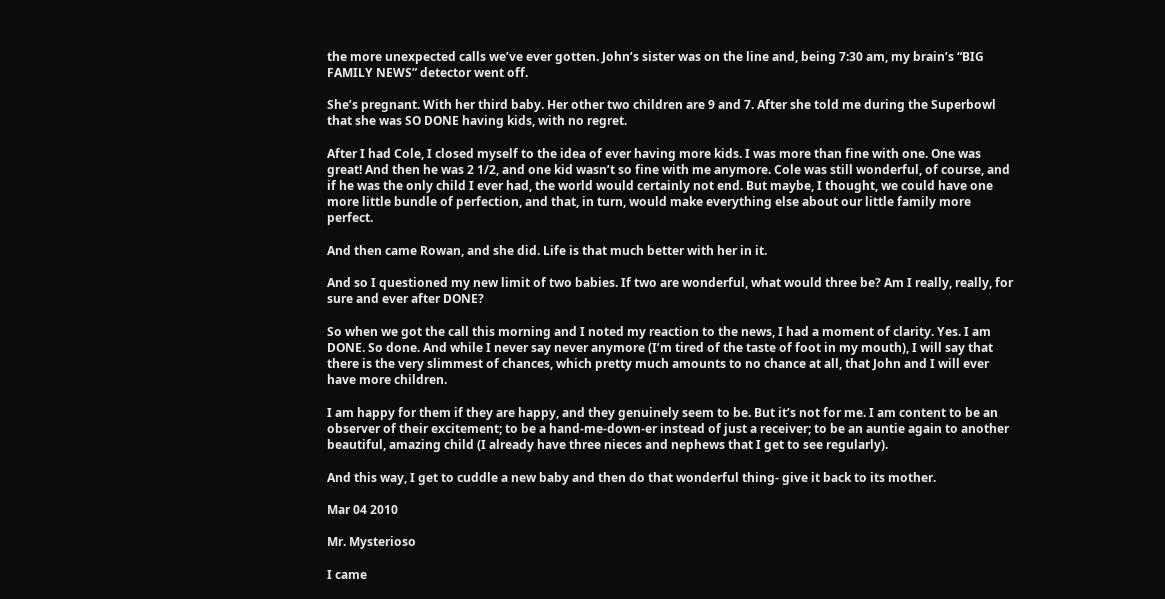the more unexpected calls we’ve ever gotten. John’s sister was on the line and, being 7:30 am, my brain’s “BIG FAMILY NEWS” detector went off.

She’s pregnant. With her third baby. Her other two children are 9 and 7. After she told me during the Superbowl that she was SO DONE having kids, with no regret.

After I had Cole, I closed myself to the idea of ever having more kids. I was more than fine with one. One was great! And then he was 2 1/2, and one kid wasn’t so fine with me anymore. Cole was still wonderful, of course, and if he was the only child I ever had, the world would certainly not end. But maybe, I thought, we could have one more little bundle of perfection, and that, in turn, would make everything else about our little family more perfect.

And then came Rowan, and she did. Life is that much better with her in it.

And so I questioned my new limit of two babies. If two are wonderful, what would three be? Am I really, really, for sure and ever after DONE?

So when we got the call this morning and I noted my reaction to the news, I had a moment of clarity. Yes. I am DONE. So done. And while I never say never anymore (I’m tired of the taste of foot in my mouth), I will say that there is the very slimmest of chances, which pretty much amounts to no chance at all, that John and I will ever have more children.

I am happy for them if they are happy, and they genuinely seem to be. But it’s not for me. I am content to be an observer of their excitement; to be a hand-me-down-er instead of just a receiver; to be an auntie again to another beautiful, amazing child (I already have three nieces and nephews that I get to see regularly).

And this way, I get to cuddle a new baby and then do that wonderful thing- give it back to its mother.

Mar 04 2010

Mr. Mysterioso

I came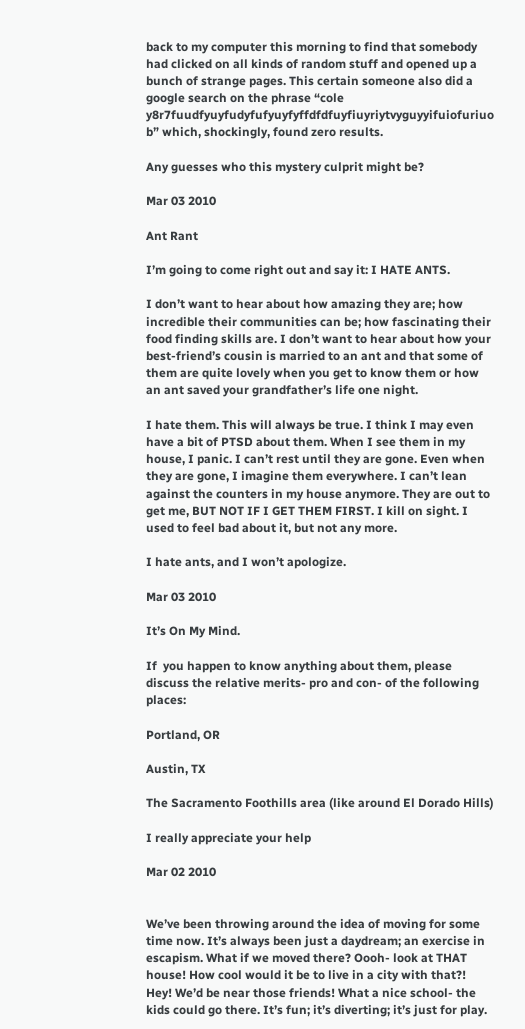back to my computer this morning to find that somebody had clicked on all kinds of random stuff and opened up a bunch of strange pages. This certain someone also did a google search on the phrase “cole y8r7fuudfyuyfudyfufyuyfyffdfdfuyfiuyriytvyguyyifuiofuriuo b” which, shockingly, found zero results.

Any guesses who this mystery culprit might be?

Mar 03 2010

Ant Rant

I’m going to come right out and say it: I HATE ANTS.

I don’t want to hear about how amazing they are; how incredible their communities can be; how fascinating their food finding skills are. I don’t want to hear about how your best-friend’s cousin is married to an ant and that some of them are quite lovely when you get to know them or how an ant saved your grandfather’s life one night.

I hate them. This will always be true. I think I may even have a bit of PTSD about them. When I see them in my house, I panic. I can’t rest until they are gone. Even when they are gone, I imagine them everywhere. I can’t lean against the counters in my house anymore. They are out to get me, BUT NOT IF I GET THEM FIRST. I kill on sight. I used to feel bad about it, but not any more.

I hate ants, and I won’t apologize.

Mar 03 2010

It’s On My Mind.

If  you happen to know anything about them, please discuss the relative merits- pro and con- of the following places:

Portland, OR

Austin, TX

The Sacramento Foothills area (like around El Dorado Hills)

I really appreciate your help

Mar 02 2010


We’ve been throwing around the idea of moving for some time now. It’s always been just a daydream; an exercise in escapism. What if we moved there? Oooh- look at THAT house! How cool would it be to live in a city with that?! Hey! We’d be near those friends! What a nice school- the kids could go there. It’s fun; it’s diverting; it’s just for play.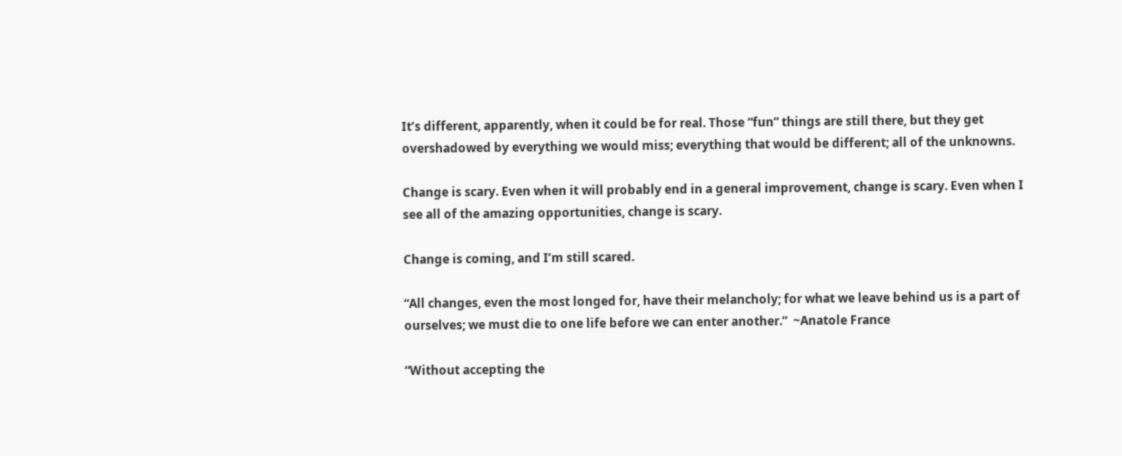It’s different, apparently, when it could be for real. Those “fun” things are still there, but they get overshadowed by everything we would miss; everything that would be different; all of the unknowns.

Change is scary. Even when it will probably end in a general improvement, change is scary. Even when I see all of the amazing opportunities, change is scary.

Change is coming, and I’m still scared.

“All changes, even the most longed for, have their melancholy; for what we leave behind us is a part of ourselves; we must die to one life before we can enter another.”  ~Anatole France

“Without accepting the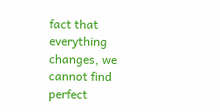fact that everything changes, we cannot find perfect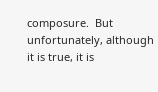composure.  But unfortunately, although it is true, it is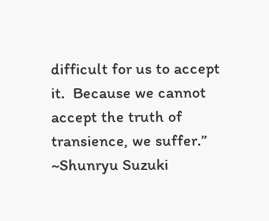difficult for us to accept it.  Because we cannot accept the truth of transience, we suffer.”  ~Shunryu Suzuki